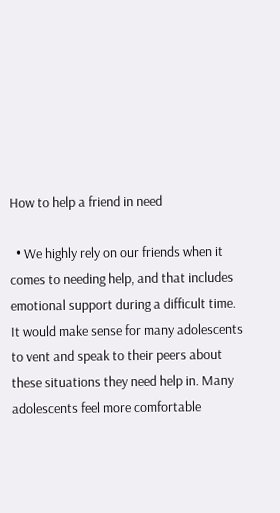How to help a friend in need

  • We highly rely on our friends when it comes to needing help, and that includes emotional support during a difficult time. It would make sense for many adolescents to vent and speak to their peers about these situations they need help in. Many adolescents feel more comfortable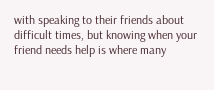with speaking to their friends about difficult times, but knowing when your friend needs help is where many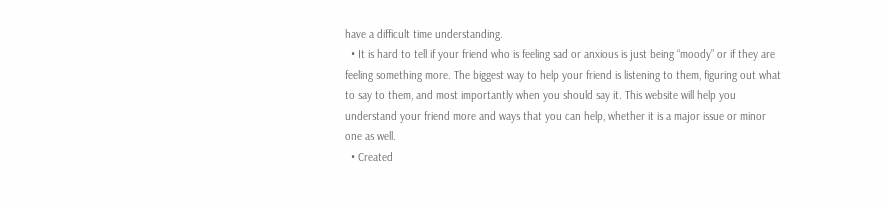have a difficult time understanding.
  • It is hard to tell if your friend who is feeling sad or anxious is just being “moody” or if they are feeling something more. The biggest way to help your friend is listening to them, figuring out what to say to them, and most importantly when you should say it. This website will help you understand your friend more and ways that you can help, whether it is a major issue or minor one as well.
  • Created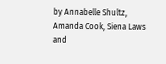by Annabelle Shultz, Amanda Cook, Siena Laws and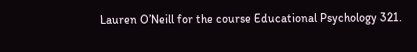Lauren O’Neill for the course Educational Psychology 321.